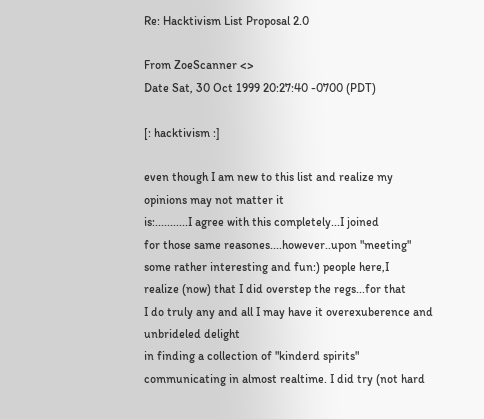Re: Hacktivism List Proposal 2.0

From ZoeScanner <>
Date Sat, 30 Oct 1999 20:27:40 -0700 (PDT)

[: hacktivism :]

even though I am new to this list and realize my
opinions may not matter it
is:...........I agree with this completely...I joined
for those same reasones....however..upon "meeting"
some rather interesting and fun:) people here,I
realize (now) that I did overstep the regs...for that
I do truly any and all I may have it overexuberence and unbrideled delight
in finding a collection of "kinderd spirits"
communicating in almost realtime. I did try (not hard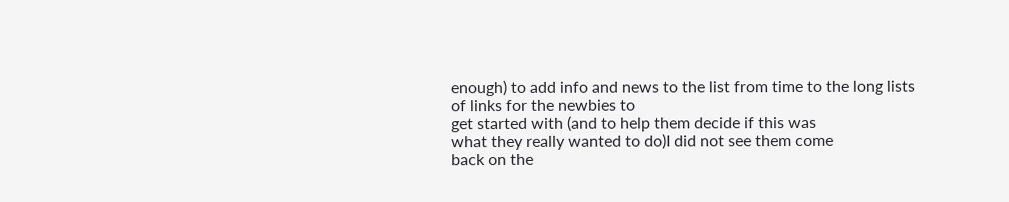enough) to add info and news to the list from time to the long lists of links for the newbies to
get started with (and to help them decide if this was
what they really wanted to do)I did not see them come
back on the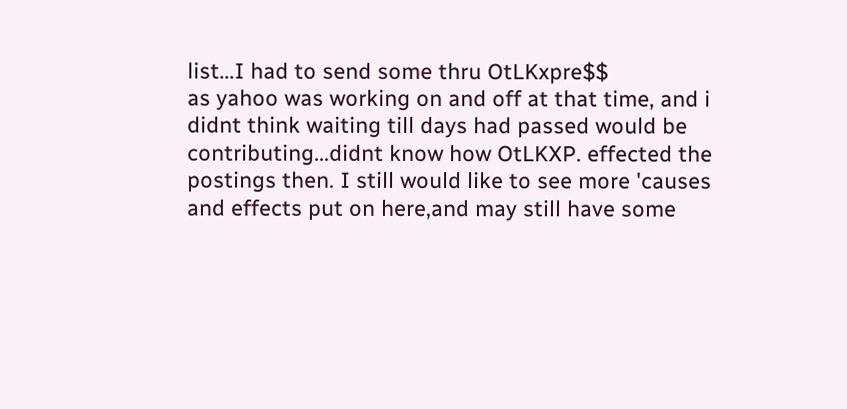list...I had to send some thru OtLKxpre$$
as yahoo was working on and off at that time, and i
didnt think waiting till days had passed would be
contributing...didnt know how OtLKXP. effected the
postings then. I still would like to see more 'causes
and effects put on here,and may still have some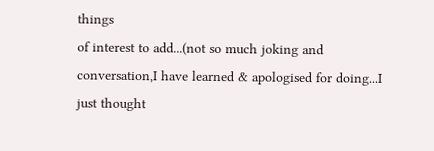things
of interest to add...(not so much joking and
conversation,I have learned & apologised for doing...I
just thought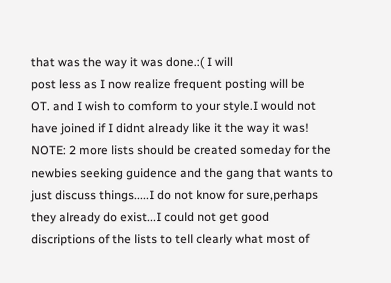that was the way it was done.:( I will
post less as I now realize frequent posting will be
OT. and I wish to comform to your style.I would not
have joined if I didnt already like it the way it was!
NOTE: 2 more lists should be created someday for the
newbies seeking guidence and the gang that wants to
just discuss things.....I do not know for sure,perhaps
they already do exist...I could not get good
discriptions of the lists to tell clearly what most of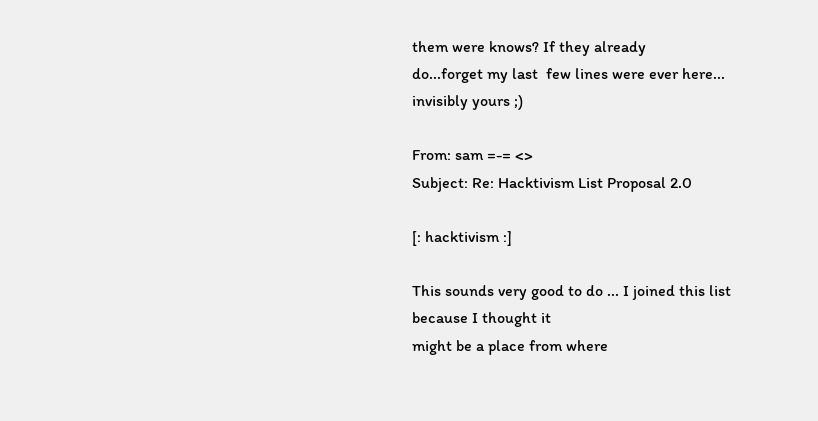them were knows? If they already
do...forget my last  few lines were ever here...
invisibly yours ;)

From: sam =-= <>
Subject: Re: Hacktivism List Proposal 2.0

[: hacktivism :]

This sounds very good to do ... I joined this list
because I thought it
might be a place from where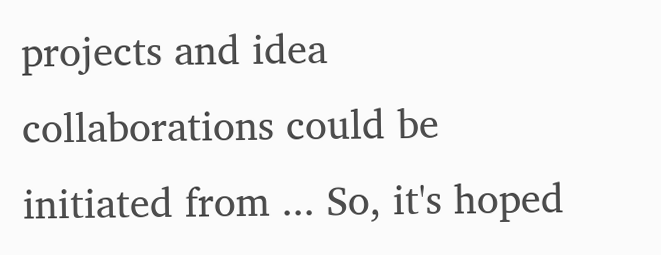projects and idea
collaborations could be
initiated from ... So, it's hoped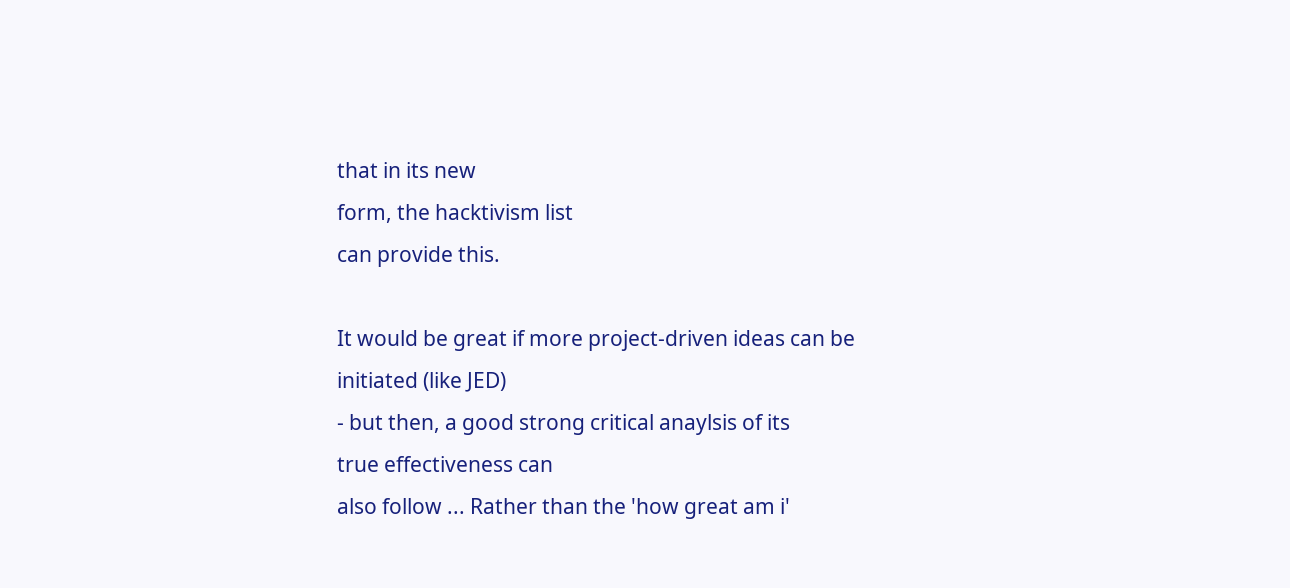that in its new
form, the hacktivism list
can provide this.

It would be great if more project-driven ideas can be
initiated (like JED)
- but then, a good strong critical anaylsis of its
true effectiveness can
also follow ... Rather than the 'how great am i'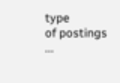type
of postings ...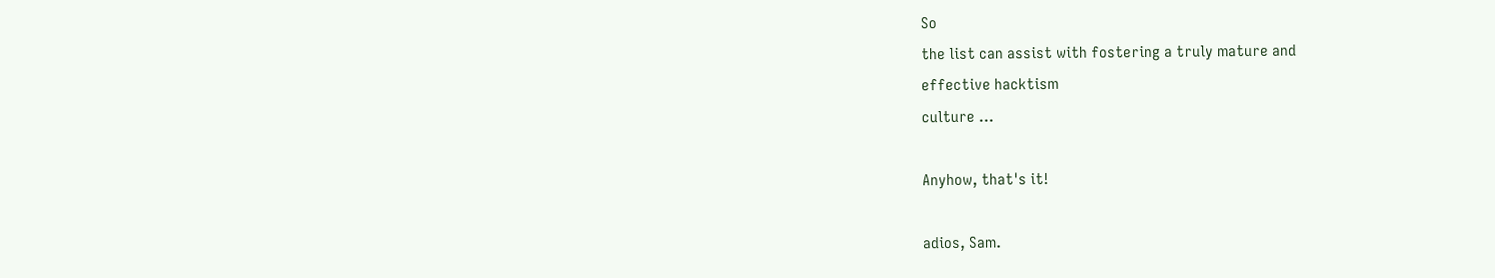So
the list can assist with fostering a truly mature and
effective hacktism
culture ...

Anyhow, that's it!

adios, Sam.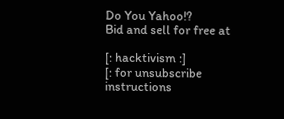Do You Yahoo!?
Bid and sell for free at

[: hacktivism :]
[: for unsubscribe instructions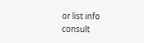or list info consult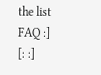the list FAQ :]
[: :]